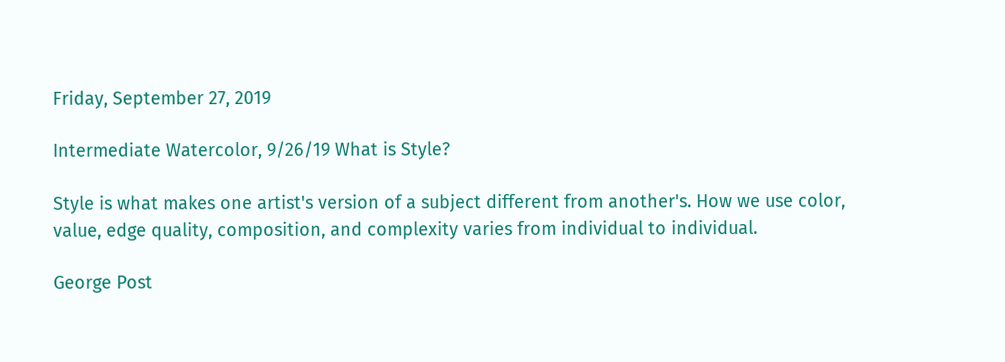Friday, September 27, 2019

Intermediate Watercolor, 9/26/19 What is Style?

Style is what makes one artist's version of a subject different from another's. How we use color, value, edge quality, composition, and complexity varies from individual to individual.

George Post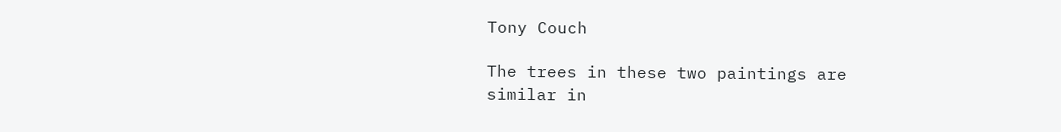Tony Couch

The trees in these two paintings are similar in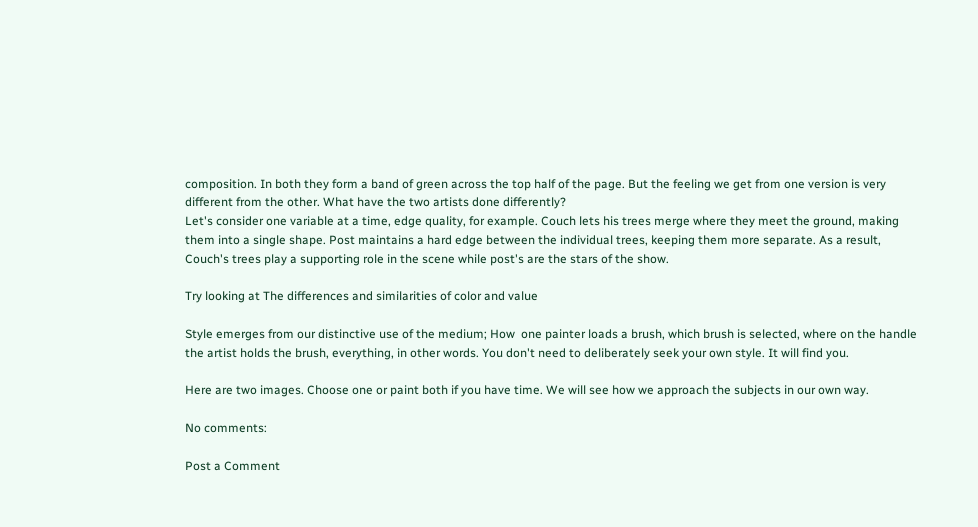composition. In both they form a band of green across the top half of the page. But the feeling we get from one version is very different from the other. What have the two artists done differently?
Let's consider one variable at a time, edge quality, for example. Couch lets his trees merge where they meet the ground, making them into a single shape. Post maintains a hard edge between the individual trees, keeping them more separate. As a result, Couch's trees play a supporting role in the scene while post's are the stars of the show.

Try looking at The differences and similarities of color and value

Style emerges from our distinctive use of the medium; How  one painter loads a brush, which brush is selected, where on the handle the artist holds the brush, everything, in other words. You don't need to deliberately seek your own style. It will find you.

Here are two images. Choose one or paint both if you have time. We will see how we approach the subjects in our own way.

No comments:

Post a Comment